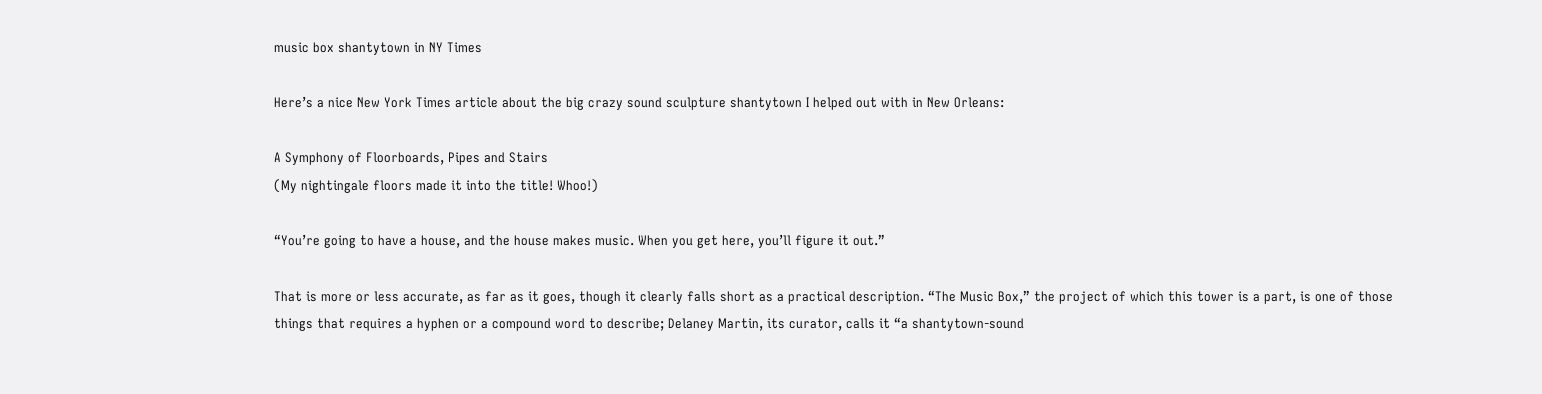music box shantytown in NY Times

Here’s a nice New York Times article about the big crazy sound sculpture shantytown I helped out with in New Orleans:

A Symphony of Floorboards, Pipes and Stairs
(My nightingale floors made it into the title! Whoo!)

“You’re going to have a house, and the house makes music. When you get here, you’ll figure it out.”

That is more or less accurate, as far as it goes, though it clearly falls short as a practical description. “The Music Box,” the project of which this tower is a part, is one of those things that requires a hyphen or a compound word to describe; Delaney Martin, its curator, calls it “a shantytown-sound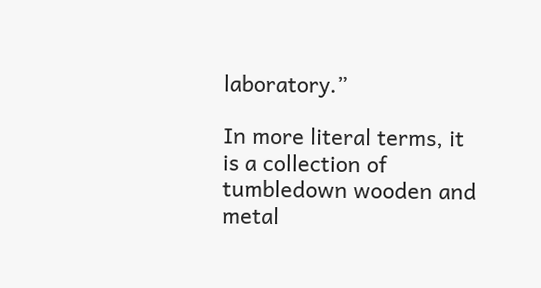laboratory.”

In more literal terms, it is a collection of tumbledown wooden and metal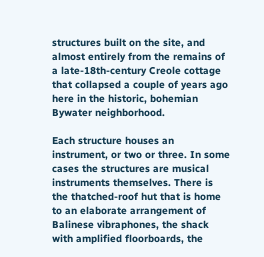structures built on the site, and almost entirely from the remains of a late-18th-century Creole cottage that collapsed a couple of years ago here in the historic, bohemian Bywater neighborhood.

Each structure houses an instrument, or two or three. In some cases the structures are musical instruments themselves. There is the thatched-roof hut that is home to an elaborate arrangement of Balinese vibraphones, the shack with amplified floorboards, the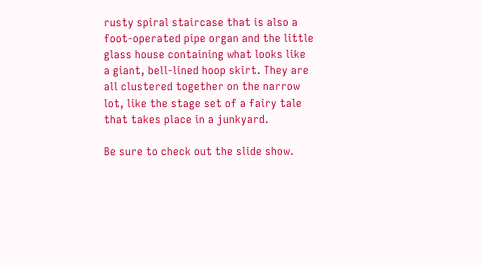rusty spiral staircase that is also a foot-operated pipe organ and the little glass house containing what looks like a giant, bell-lined hoop skirt. They are all clustered together on the narrow lot, like the stage set of a fairy tale that takes place in a junkyard.

Be sure to check out the slide show.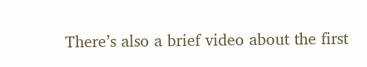There’s also a brief video about the first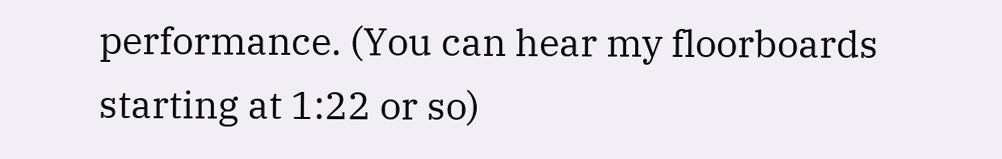performance. (You can hear my floorboards starting at 1:22 or so)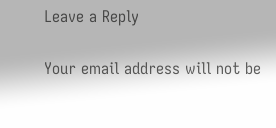Leave a Reply

Your email address will not be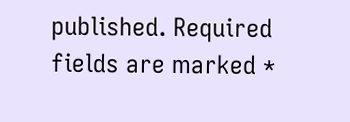published. Required fields are marked *